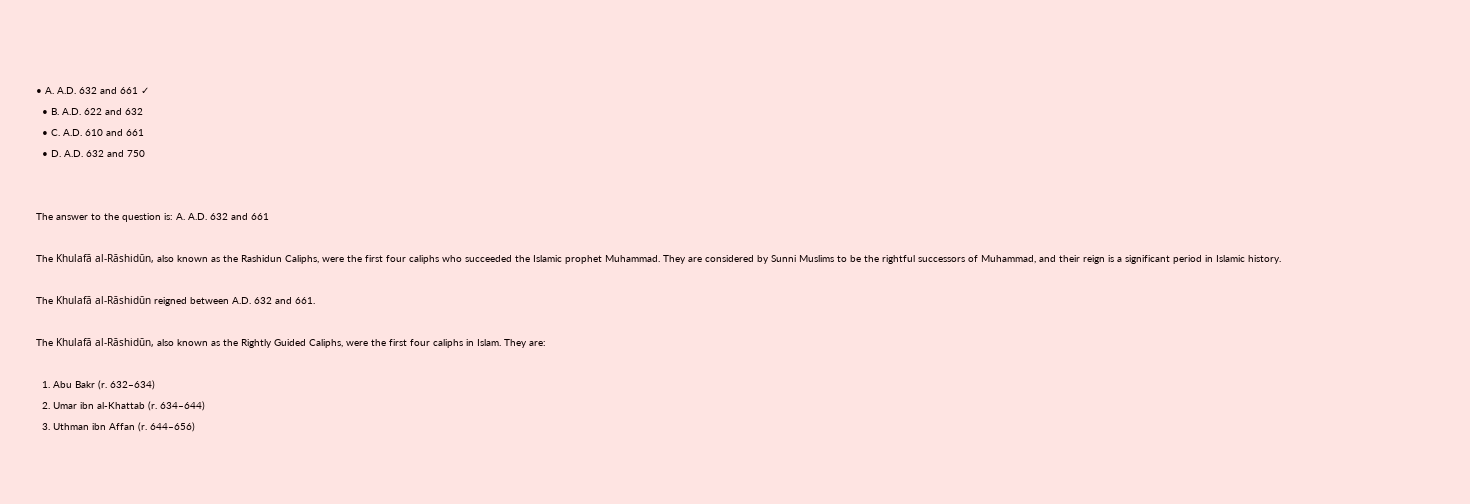• A. A.D. 632 and 661 ✓
  • B. A.D. 622 and 632
  • C. A.D. 610 and 661
  • D. A.D. 632 and 750


The answer to the question is: A. A.D. 632 and 661

The Khulafā al-Rāshidūn, also known as the Rashidun Caliphs, were the first four caliphs who succeeded the Islamic prophet Muhammad. They are considered by Sunni Muslims to be the rightful successors of Muhammad, and their reign is a significant period in Islamic history.

The Khulafā al-Rāshidūn reigned between A.D. 632 and 661.

The Khulafā al-Rāshidūn, also known as the Rightly Guided Caliphs, were the first four caliphs in Islam. They are:

  1. Abu Bakr (r. 632–634)
  2. Umar ibn al-Khattab (r. 634–644)
  3. Uthman ibn Affan (r. 644–656)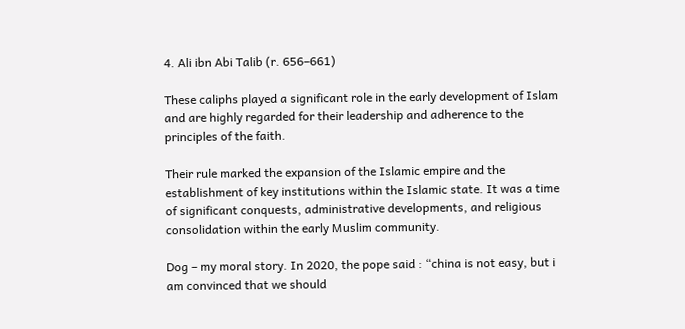4. Ali ibn Abi Talib (r. 656–661)

These caliphs played a significant role in the early development of Islam and are highly regarded for their leadership and adherence to the principles of the faith.

Their rule marked the expansion of the Islamic empire and the establishment of key institutions within the Islamic state. It was a time of significant conquests, administrative developments, and religious consolidation within the early Muslim community.

Dog – my moral story. In 2020, the pope said : “china is not easy, but i am convinced that we should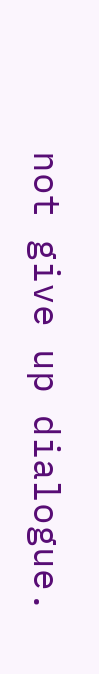not give up dialogue.